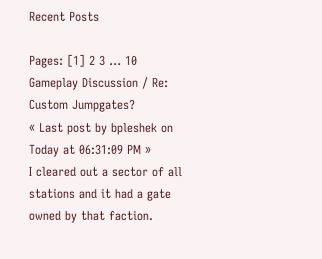Recent Posts

Pages: [1] 2 3 ... 10
Gameplay Discussion / Re: Custom Jumpgates?
« Last post by bpleshek on Today at 06:31:09 PM »
I cleared out a sector of all stations and it had a gate owned by that faction.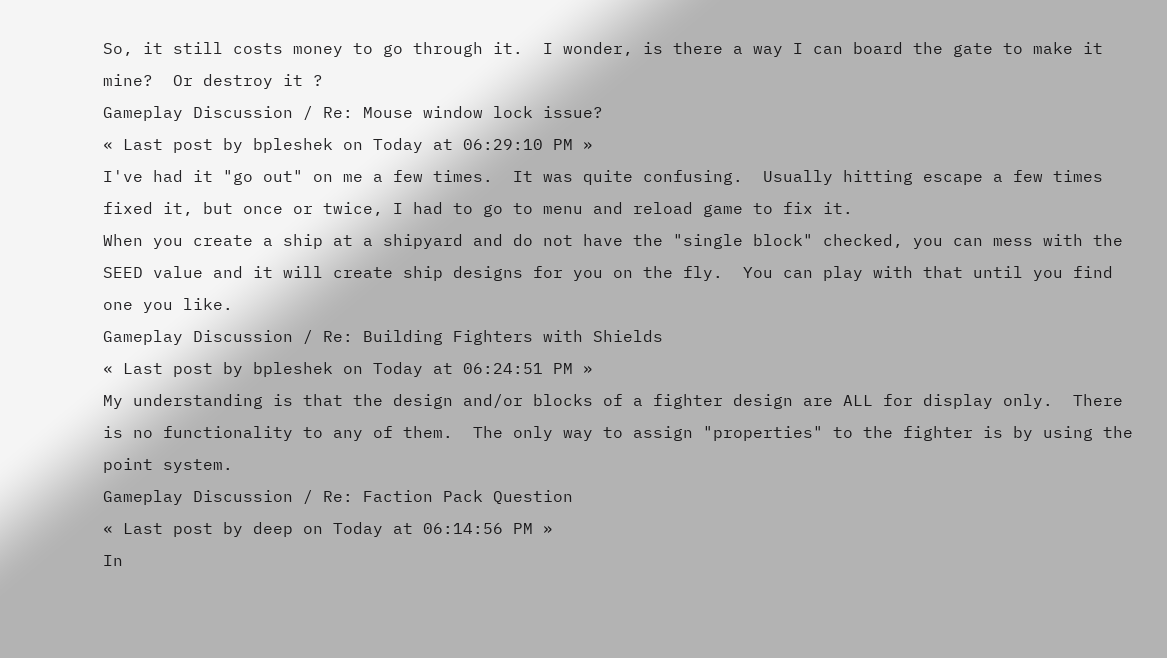So, it still costs money to go through it.  I wonder, is there a way I can board the gate to make it mine?  Or destroy it ?
Gameplay Discussion / Re: Mouse window lock issue?
« Last post by bpleshek on Today at 06:29:10 PM »
I've had it "go out" on me a few times.  It was quite confusing.  Usually hitting escape a few times fixed it, but once or twice, I had to go to menu and reload game to fix it.
When you create a ship at a shipyard and do not have the "single block" checked, you can mess with the SEED value and it will create ship designs for you on the fly.  You can play with that until you find one you like.
Gameplay Discussion / Re: Building Fighters with Shields
« Last post by bpleshek on Today at 06:24:51 PM »
My understanding is that the design and/or blocks of a fighter design are ALL for display only.  There is no functionality to any of them.  The only way to assign "properties" to the fighter is by using the point system.
Gameplay Discussion / Re: Faction Pack Question
« Last post by deep on Today at 06:14:56 PM »
In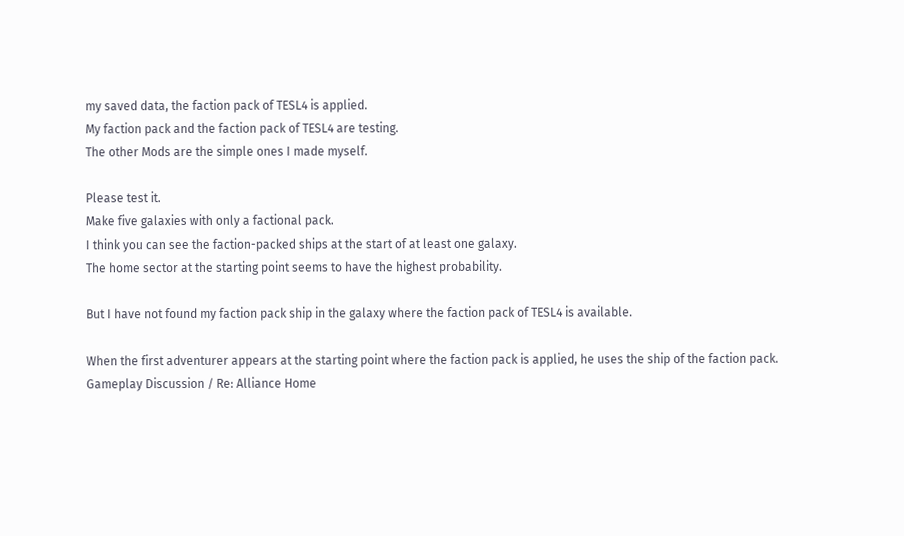my saved data, the faction pack of TESL4 is applied.
My faction pack and the faction pack of TESL4 are testing.
The other Mods are the simple ones I made myself.

Please test it.
Make five galaxies with only a factional pack.
I think you can see the faction-packed ships at the start of at least one galaxy.
The home sector at the starting point seems to have the highest probability.

But I have not found my faction pack ship in the galaxy where the faction pack of TESL4 is available.

When the first adventurer appears at the starting point where the faction pack is applied, he uses the ship of the faction pack.
Gameplay Discussion / Re: Alliance Home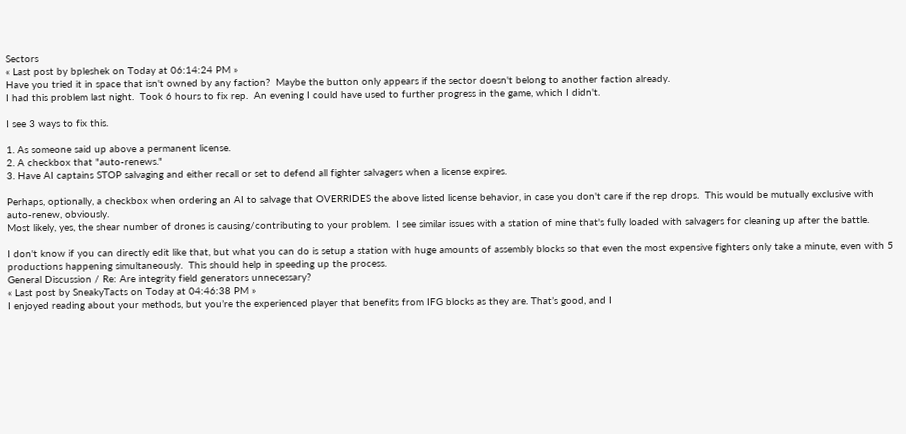Sectors
« Last post by bpleshek on Today at 06:14:24 PM »
Have you tried it in space that isn't owned by any faction?  Maybe the button only appears if the sector doesn't belong to another faction already.
I had this problem last night.  Took 6 hours to fix rep.  An evening I could have used to further progress in the game, which I didn't.

I see 3 ways to fix this.

1. As someone said up above a permanent license.
2. A checkbox that "auto-renews."
3. Have AI captains STOP salvaging and either recall or set to defend all fighter salvagers when a license expires.

Perhaps, optionally, a checkbox when ordering an AI to salvage that OVERRIDES the above listed license behavior, in case you don't care if the rep drops.  This would be mutually exclusive with auto-renew, obviously.
Most likely, yes, the shear number of drones is causing/contributing to your problem.  I see similar issues with a station of mine that's fully loaded with salvagers for cleaning up after the battle.

I don't know if you can directly edit like that, but what you can do is setup a station with huge amounts of assembly blocks so that even the most expensive fighters only take a minute, even with 5 productions happening simultaneously.  This should help in speeding up the process.
General Discussion / Re: Are integrity field generators unnecessary?
« Last post by SneakyTacts on Today at 04:46:38 PM »
I enjoyed reading about your methods, but you’re the experienced player that benefits from IFG blocks as they are. That’s good, and I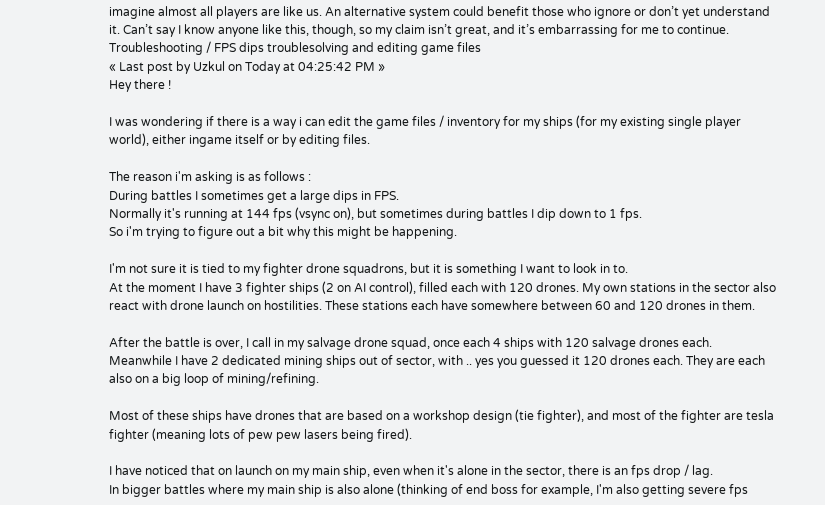imagine almost all players are like us. An alternative system could benefit those who ignore or don’t yet understand it. Can’t say I know anyone like this, though, so my claim isn’t great, and it’s embarrassing for me to continue.
Troubleshooting / FPS dips troublesolving and editing game files
« Last post by Uzkul on Today at 04:25:42 PM »
Hey there !

I was wondering if there is a way i can edit the game files / inventory for my ships (for my existing single player world), either ingame itself or by editing files.

The reason i'm asking is as follows :
During battles I sometimes get a large dips in FPS.
Normally it's running at 144 fps (vsync on), but sometimes during battles I dip down to 1 fps.
So i'm trying to figure out a bit why this might be happening.

I'm not sure it is tied to my fighter drone squadrons, but it is something I want to look in to.
At the moment I have 3 fighter ships (2 on AI control), filled each with 120 drones. My own stations in the sector also react with drone launch on hostilities. These stations each have somewhere between 60 and 120 drones in them.

After the battle is over, I call in my salvage drone squad, once each 4 ships with 120 salvage drones each.
Meanwhile I have 2 dedicated mining ships out of sector, with .. yes you guessed it 120 drones each. They are each also on a big loop of mining/refining.

Most of these ships have drones that are based on a workshop design (tie fighter), and most of the fighter are tesla fighter (meaning lots of pew pew lasers being fired).

I have noticed that on launch on my main ship, even when it's alone in the sector, there is an fps drop / lag.
In bigger battles where my main ship is also alone (thinking of end boss for example, I'm also getting severe fps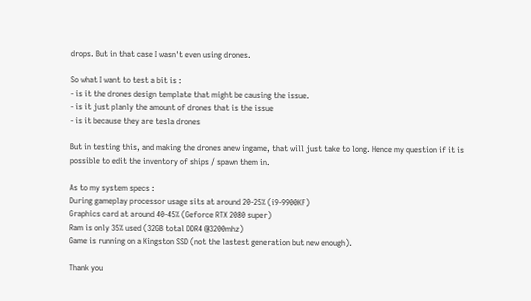drops. But in that case I wasn't even using drones.

So what I want to test a bit is :
- is it the drones design template that might be causing the issue.
- is it just planly the amount of drones that is the issue
- is it because they are tesla drones

But in testing this, and making the drones anew ingame, that will just take to long. Hence my question if it is possible to edit the inventory of ships / spawn them in.

As to my system specs :
During gameplay processor usage sits at around 20-25% (i9-9900KF)
Graphics card at around 40-45% (Geforce RTX 2080 super)
Ram is only 35% used (32GB total DDR4 @3200mhz)
Game is running on a Kingston SSD (not the lastest generation but new enough).

Thank you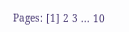Pages: [1] 2 3 ... 10